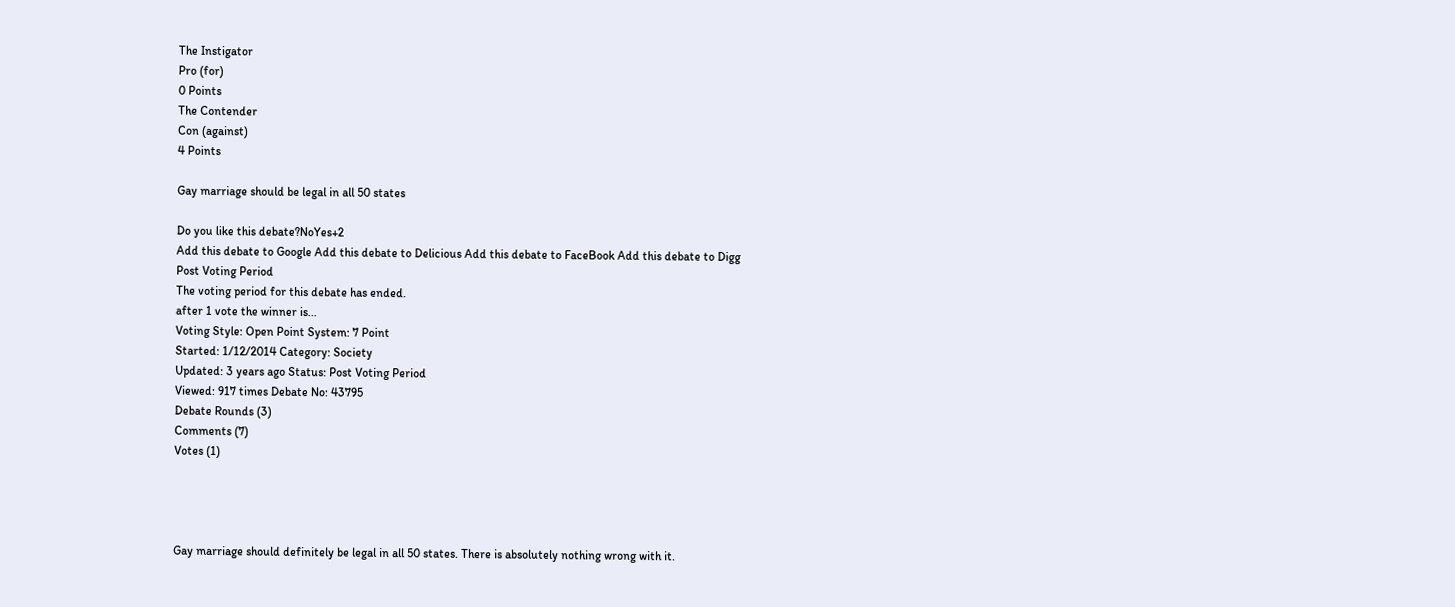The Instigator
Pro (for)
0 Points
The Contender
Con (against)
4 Points

Gay marriage should be legal in all 50 states

Do you like this debate?NoYes+2
Add this debate to Google Add this debate to Delicious Add this debate to FaceBook Add this debate to Digg
Post Voting Period
The voting period for this debate has ended.
after 1 vote the winner is...
Voting Style: Open Point System: 7 Point
Started: 1/12/2014 Category: Society
Updated: 3 years ago Status: Post Voting Period
Viewed: 917 times Debate No: 43795
Debate Rounds (3)
Comments (7)
Votes (1)




Gay marriage should definitely be legal in all 50 states. There is absolutely nothing wrong with it.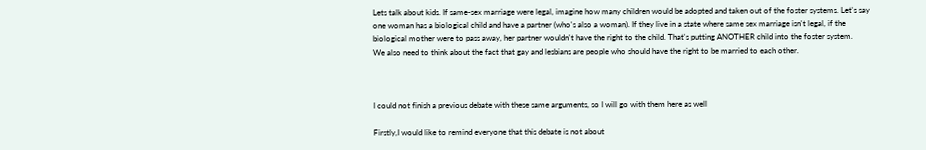Lets talk about kids. If same-sex marriage were legal, imagine how many children would be adopted and taken out of the foster systems. Let's say one woman has a biological child and have a partner (who's also a woman). If they live in a state where same sex marriage isn't legal, if the biological mother were to pass away, her partner wouldn't have the right to the child. That's putting ANOTHER child into the foster system.
We also need to think about the fact that gay and lesbians are people who should have the right to be married to each other.



I could not finish a previous debate with these same arguments, so I will go with them here as well

Firstly,I would like to remind everyone that this debate is not about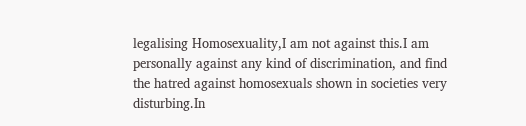legalising Homosexuality,I am not against this.I am personally against any kind of discrimination, and find the hatred against homosexuals shown in societies very disturbing.In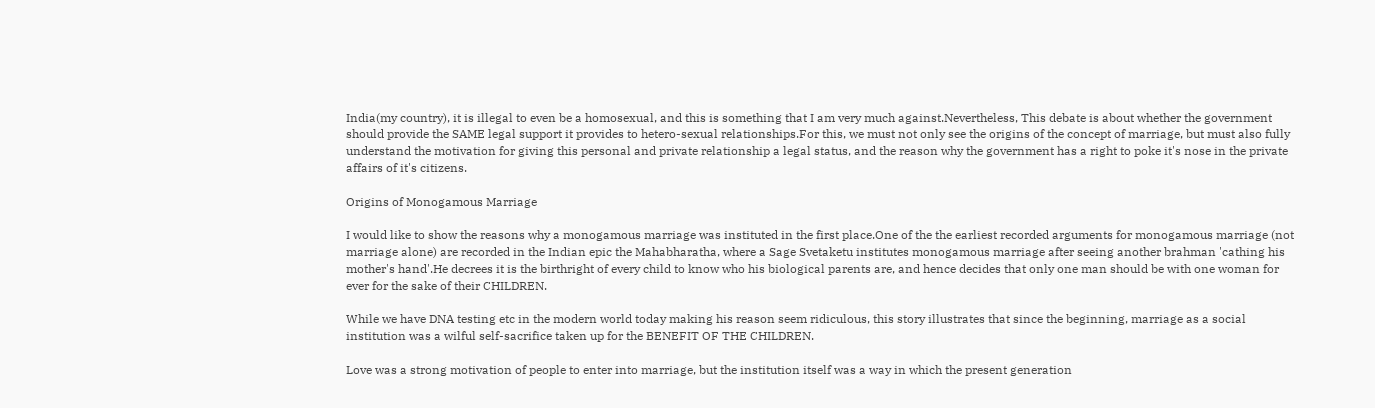India(my country), it is illegal to even be a homosexual, and this is something that I am very much against.Nevertheless, This debate is about whether the government should provide the SAME legal support it provides to hetero-sexual relationships.For this, we must not only see the origins of the concept of marriage, but must also fully understand the motivation for giving this personal and private relationship a legal status, and the reason why the government has a right to poke it's nose in the private affairs of it's citizens.

Origins of Monogamous Marriage

I would like to show the reasons why a monogamous marriage was instituted in the first place.One of the the earliest recorded arguments for monogamous marriage (not marriage alone) are recorded in the Indian epic the Mahabharatha, where a Sage Svetaketu institutes monogamous marriage after seeing another brahman 'cathing his mother's hand'.He decrees it is the birthright of every child to know who his biological parents are, and hence decides that only one man should be with one woman for ever for the sake of their CHILDREN.

While we have DNA testing etc in the modern world today making his reason seem ridiculous, this story illustrates that since the beginning, marriage as a social institution was a wilful self-sacrifice taken up for the BENEFIT OF THE CHILDREN.

Love was a strong motivation of people to enter into marriage, but the institution itself was a way in which the present generation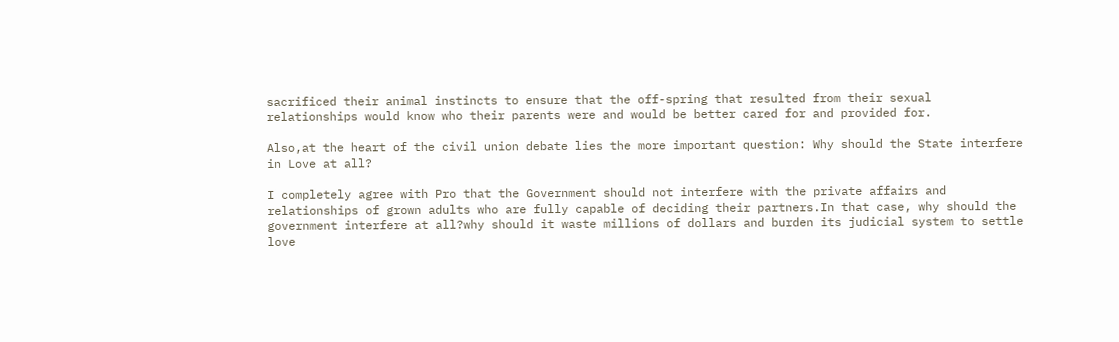sacrificed their animal instincts to ensure that the off-spring that resulted from their sexual relationships would know who their parents were and would be better cared for and provided for.

Also,at the heart of the civil union debate lies the more important question: Why should the State interfere in Love at all?

I completely agree with Pro that the Government should not interfere with the private affairs and relationships of grown adults who are fully capable of deciding their partners.In that case, why should the government interfere at all?why should it waste millions of dollars and burden its judicial system to settle love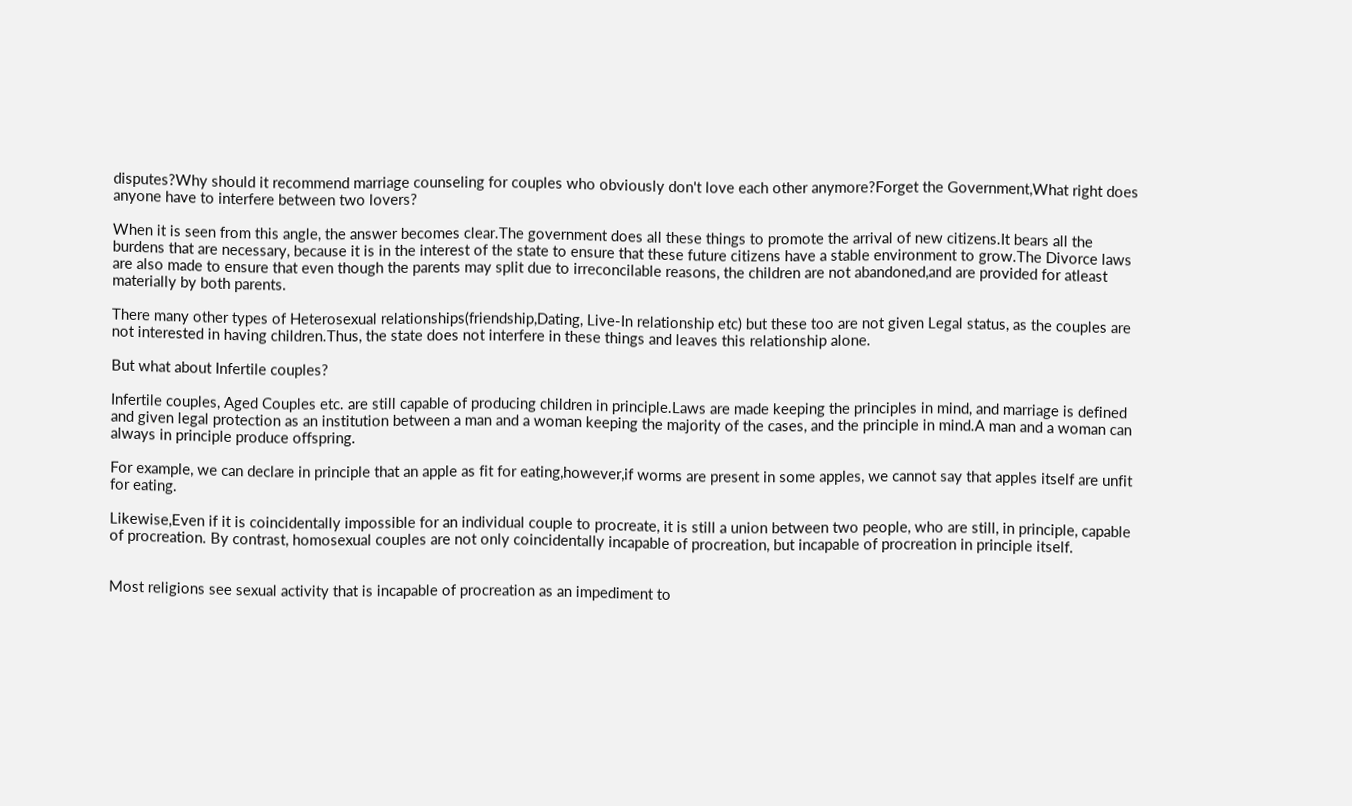disputes?Why should it recommend marriage counseling for couples who obviously don't love each other anymore?Forget the Government,What right does anyone have to interfere between two lovers?

When it is seen from this angle, the answer becomes clear.The government does all these things to promote the arrival of new citizens.It bears all the burdens that are necessary, because it is in the interest of the state to ensure that these future citizens have a stable environment to grow.The Divorce laws are also made to ensure that even though the parents may split due to irreconcilable reasons, the children are not abandoned,and are provided for atleast materially by both parents.

There many other types of Heterosexual relationships(friendship,Dating, Live-In relationship etc) but these too are not given Legal status, as the couples are not interested in having children.Thus, the state does not interfere in these things and leaves this relationship alone.

But what about Infertile couples?

Infertile couples, Aged Couples etc. are still capable of producing children in principle.Laws are made keeping the principles in mind, and marriage is defined and given legal protection as an institution between a man and a woman keeping the majority of the cases, and the principle in mind.A man and a woman can always in principle produce offspring.

For example, we can declare in principle that an apple as fit for eating,however,if worms are present in some apples, we cannot say that apples itself are unfit for eating.

Likewise,Even if it is coincidentally impossible for an individual couple to procreate, it is still a union between two people, who are still, in principle, capable of procreation. By contrast, homosexual couples are not only coincidentally incapable of procreation, but incapable of procreation in principle itself.


Most religions see sexual activity that is incapable of procreation as an impediment to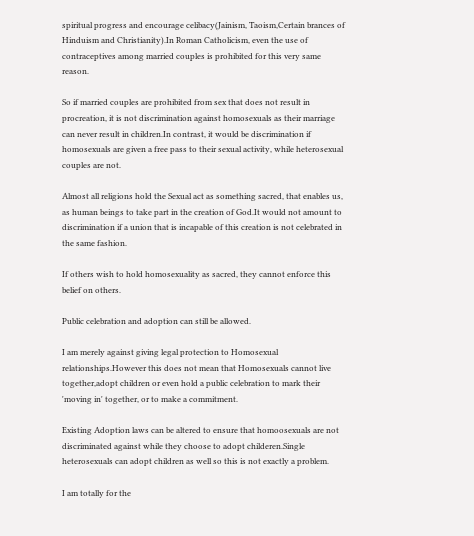spiritual progress and encourage celibacy(Jainism, Taoism,Certain brances of Hinduism and Christianity).In Roman Catholicism, even the use of contraceptives among married couples is prohibited for this very same reason.

So if married couples are prohibited from sex that does not result in procreation, it is not discrimination against homosexuals as their marriage can never result in children.In contrast, it would be discrimination if homosexuals are given a free pass to their sexual activity, while heterosexual couples are not.

Almost all religions hold the Sexual act as something sacred, that enables us, as human beings to take part in the creation of God.It would not amount to discrimination if a union that is incapable of this creation is not celebrated in the same fashion.

If others wish to hold homosexuality as sacred, they cannot enforce this belief on others.

Public celebration and adoption can still be allowed.

I am merely against giving legal protection to Homosexual relationships.However this does not mean that Homosexuals cannot live together,adopt children or even hold a public celebration to mark their 'moving in' together, or to make a commitment.

Existing Adoption laws can be altered to ensure that homoosexuals are not discriminated against while they choose to adopt childeren.Single heterosexuals can adopt children as well so this is not exactly a problem.

I am totally for the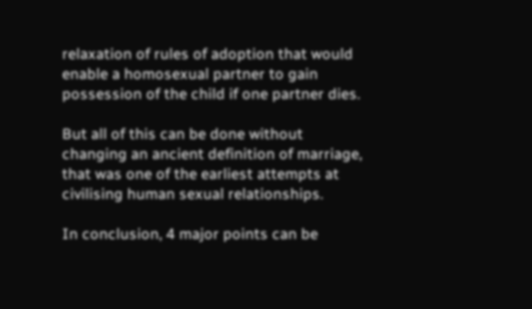relaxation of rules of adoption that would enable a homosexual partner to gain possession of the child if one partner dies.

But all of this can be done without changing an ancient definition of marriage, that was one of the earliest attempts at civilising human sexual relationships.

In conclusion, 4 major points can be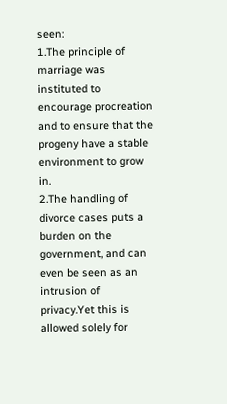seen:
1.The principle of marriage was instituted to encourage procreation and to ensure that the progeny have a stable environment to grow in.
2.The handling of divorce cases puts a burden on the government, and can even be seen as an intrusion of privacy.Yet this is allowed solely for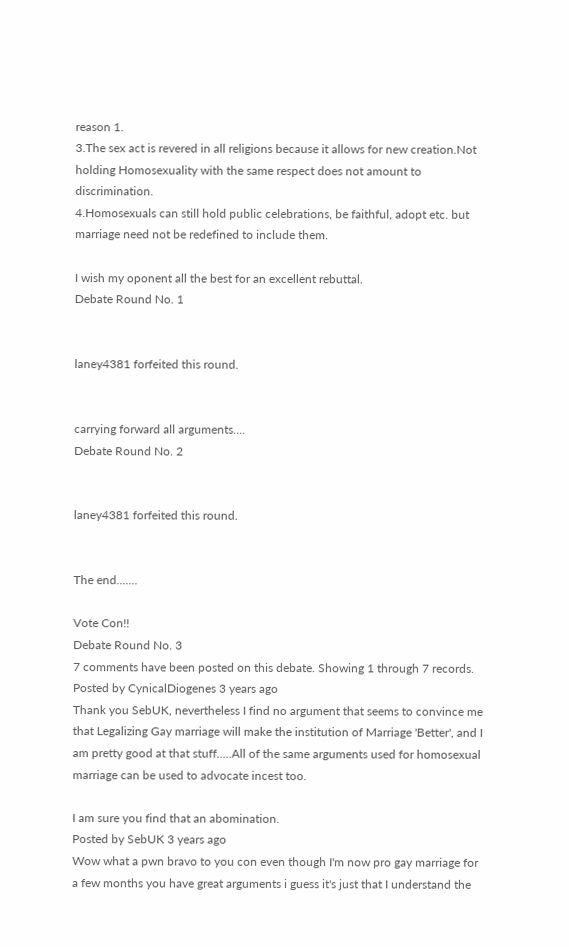reason 1.
3.The sex act is revered in all religions because it allows for new creation.Not holding Homosexuality with the same respect does not amount to discrimination.
4.Homosexuals can still hold public celebrations, be faithful, adopt etc. but marriage need not be redefined to include them.

I wish my oponent all the best for an excellent rebuttal.
Debate Round No. 1


laney4381 forfeited this round.


carrying forward all arguments....
Debate Round No. 2


laney4381 forfeited this round.


The end.......

Vote Con!!
Debate Round No. 3
7 comments have been posted on this debate. Showing 1 through 7 records.
Posted by CynicalDiogenes 3 years ago
Thank you SebUK, nevertheless I find no argument that seems to convince me that Legalizing Gay marriage will make the institution of Marriage 'Better', and I am pretty good at that stuff.....All of the same arguments used for homosexual marriage can be used to advocate incest too.

I am sure you find that an abomination.
Posted by SebUK 3 years ago
Wow what a pwn bravo to you con even though I'm now pro gay marriage for a few months you have great arguments i guess it's just that I understand the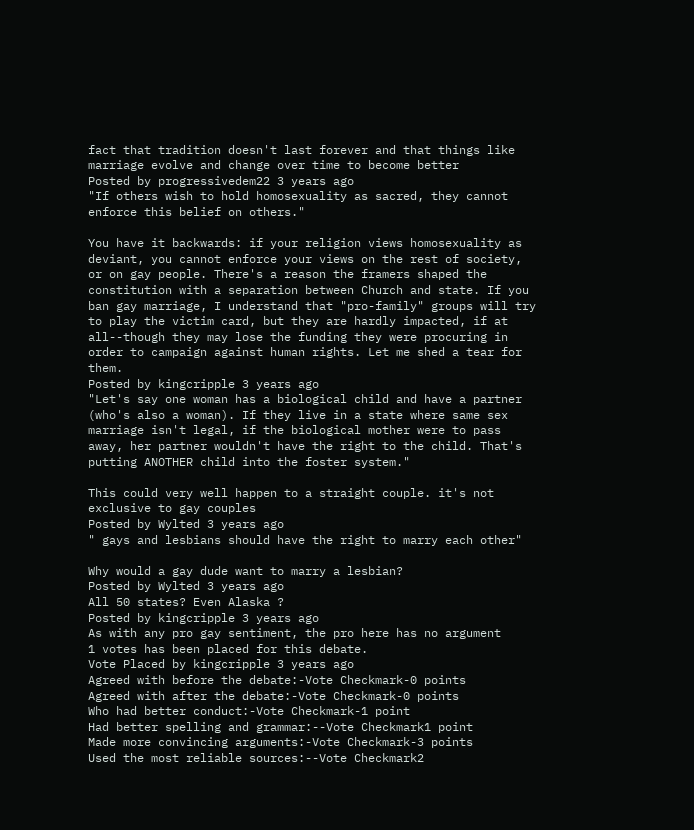fact that tradition doesn't last forever and that things like marriage evolve and change over time to become better
Posted by progressivedem22 3 years ago
"If others wish to hold homosexuality as sacred, they cannot enforce this belief on others."

You have it backwards: if your religion views homosexuality as deviant, you cannot enforce your views on the rest of society, or on gay people. There's a reason the framers shaped the constitution with a separation between Church and state. If you ban gay marriage, I understand that "pro-family" groups will try to play the victim card, but they are hardly impacted, if at all--though they may lose the funding they were procuring in order to campaign against human rights. Let me shed a tear for them.
Posted by kingcripple 3 years ago
"Let's say one woman has a biological child and have a partner (who's also a woman). If they live in a state where same sex marriage isn't legal, if the biological mother were to pass away, her partner wouldn't have the right to the child. That's putting ANOTHER child into the foster system."

This could very well happen to a straight couple. it's not exclusive to gay couples
Posted by Wylted 3 years ago
" gays and lesbians should have the right to marry each other"

Why would a gay dude want to marry a lesbian?
Posted by Wylted 3 years ago
All 50 states? Even Alaska ?
Posted by kingcripple 3 years ago
As with any pro gay sentiment, the pro here has no argument
1 votes has been placed for this debate.
Vote Placed by kingcripple 3 years ago
Agreed with before the debate:-Vote Checkmark-0 points
Agreed with after the debate:-Vote Checkmark-0 points
Who had better conduct:-Vote Checkmark-1 point
Had better spelling and grammar:--Vote Checkmark1 point
Made more convincing arguments:-Vote Checkmark-3 points
Used the most reliable sources:--Vote Checkmark2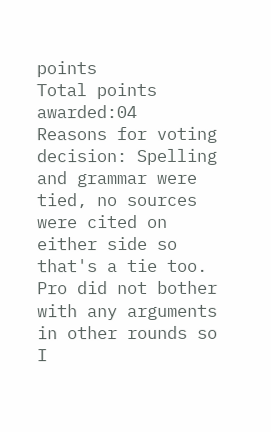points
Total points awarded:04
Reasons for voting decision: Spelling and grammar were tied, no sources were cited on either side so that's a tie too. Pro did not bother with any arguments in other rounds so I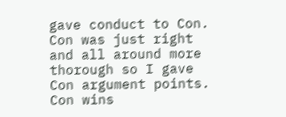gave conduct to Con. Con was just right and all around more thorough so I gave Con argument points. Con wins